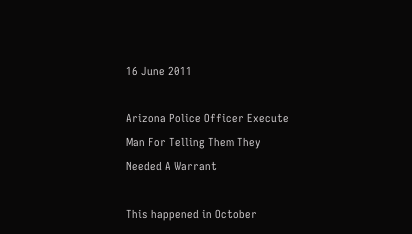16 June 2011

Arizona Police Officer Execute Man For Telling Them They Needed A Warrant

This happened in October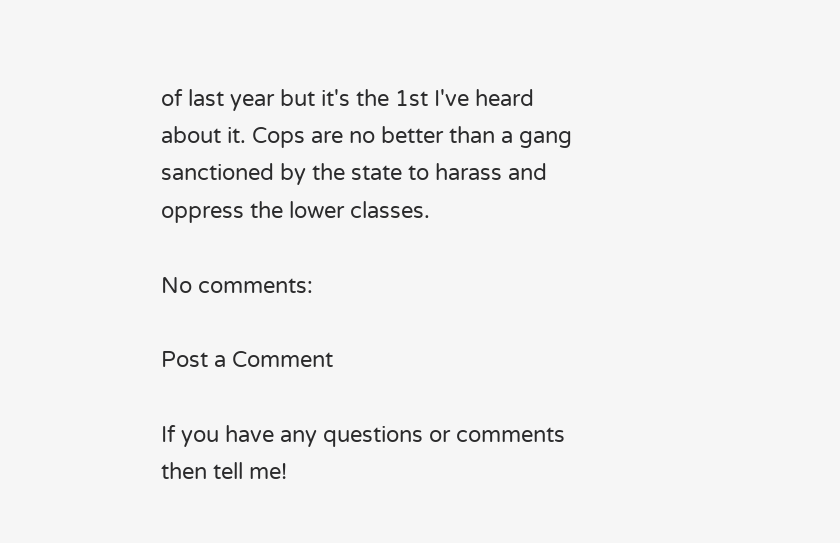of last year but it's the 1st I've heard about it. Cops are no better than a gang sanctioned by the state to harass and oppress the lower classes.

No comments:

Post a Comment

If you have any questions or comments then tell me!